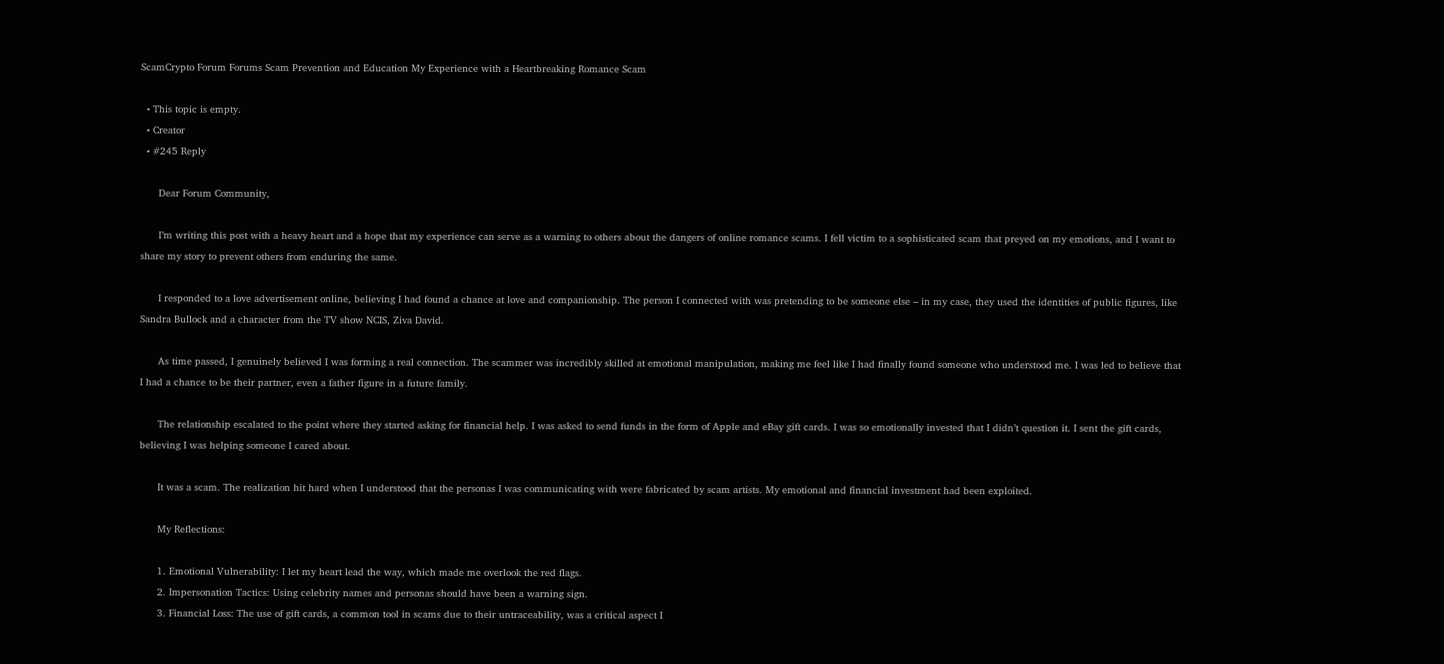ScamCrypto Forum Forums Scam Prevention and Education My Experience with a Heartbreaking Romance Scam

  • This topic is empty.
  • Creator
  • #245 Reply

      Dear Forum Community,

      I’m writing this post with a heavy heart and a hope that my experience can serve as a warning to others about the dangers of online romance scams. I fell victim to a sophisticated scam that preyed on my emotions, and I want to share my story to prevent others from enduring the same.

      I responded to a love advertisement online, believing I had found a chance at love and companionship. The person I connected with was pretending to be someone else – in my case, they used the identities of public figures, like Sandra Bullock and a character from the TV show NCIS, Ziva David.

      As time passed, I genuinely believed I was forming a real connection. The scammer was incredibly skilled at emotional manipulation, making me feel like I had finally found someone who understood me. I was led to believe that I had a chance to be their partner, even a father figure in a future family.

      The relationship escalated to the point where they started asking for financial help. I was asked to send funds in the form of Apple and eBay gift cards. I was so emotionally invested that I didn’t question it. I sent the gift cards, believing I was helping someone I cared about.

      It was a scam. The realization hit hard when I understood that the personas I was communicating with were fabricated by scam artists. My emotional and financial investment had been exploited.

      My Reflections:

      1. Emotional Vulnerability: I let my heart lead the way, which made me overlook the red flags.
      2. Impersonation Tactics: Using celebrity names and personas should have been a warning sign.
      3. Financial Loss: The use of gift cards, a common tool in scams due to their untraceability, was a critical aspect I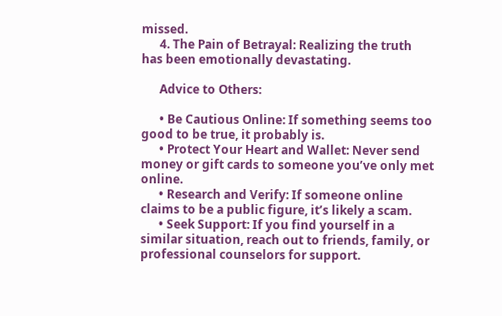missed.
      4. The Pain of Betrayal: Realizing the truth has been emotionally devastating.

      Advice to Others:

      • Be Cautious Online: If something seems too good to be true, it probably is.
      • Protect Your Heart and Wallet: Never send money or gift cards to someone you’ve only met online.
      • Research and Verify: If someone online claims to be a public figure, it’s likely a scam.
      • Seek Support: If you find yourself in a similar situation, reach out to friends, family, or professional counselors for support.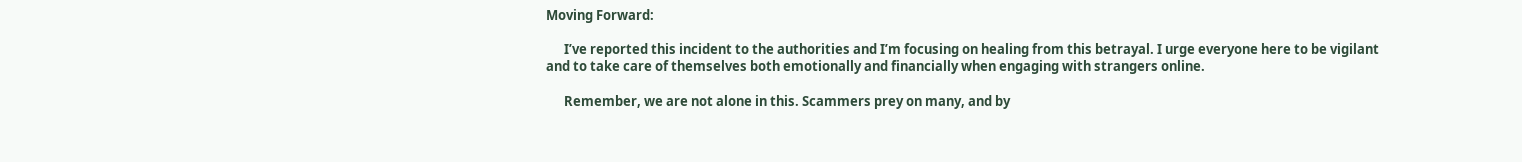Moving Forward:

      I’ve reported this incident to the authorities and I’m focusing on healing from this betrayal. I urge everyone here to be vigilant and to take care of themselves both emotionally and financially when engaging with strangers online.

      Remember, we are not alone in this. Scammers prey on many, and by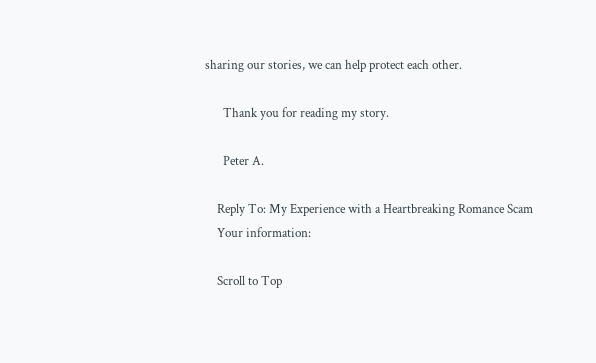sharing our stories, we can help protect each other.

      Thank you for reading my story.

      Peter A.

    Reply To: My Experience with a Heartbreaking Romance Scam
    Your information:

    Scroll to Top